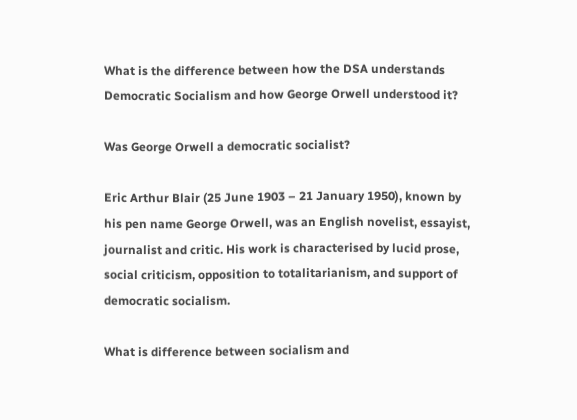What is the difference between how the DSA understands Democratic Socialism and how George Orwell understood it?

Was George Orwell a democratic socialist?

Eric Arthur Blair (25 June 1903 – 21 January 1950), known by his pen name George Orwell, was an English novelist, essayist, journalist and critic. His work is characterised by lucid prose, social criticism, opposition to totalitarianism, and support of democratic socialism.

What is difference between socialism and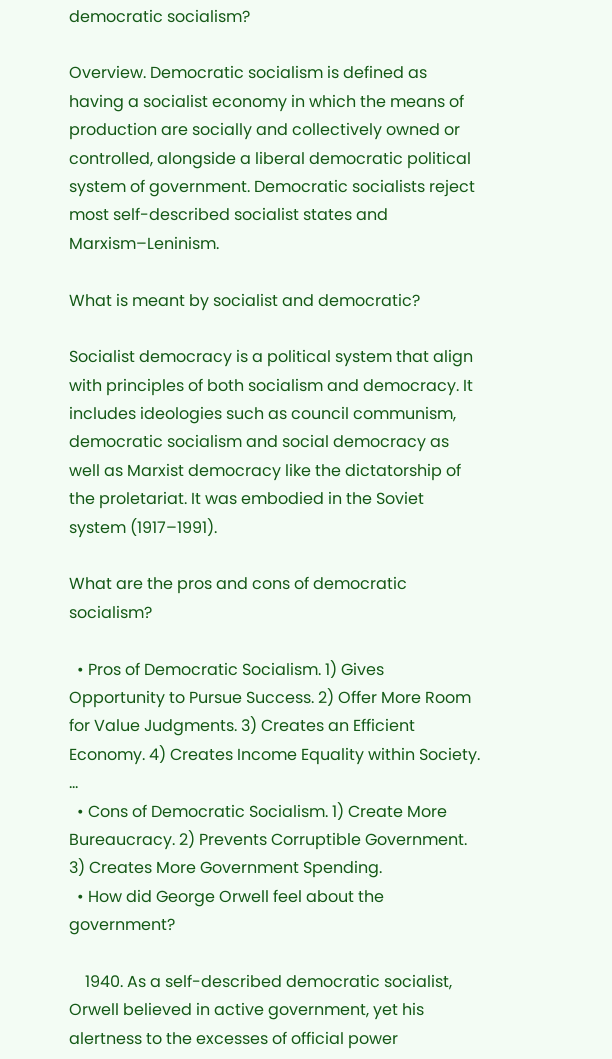democratic socialism?

Overview. Democratic socialism is defined as having a socialist economy in which the means of production are socially and collectively owned or controlled, alongside a liberal democratic political system of government. Democratic socialists reject most self-described socialist states and Marxism–Leninism.

What is meant by socialist and democratic?

Socialist democracy is a political system that align with principles of both socialism and democracy. It includes ideologies such as council communism, democratic socialism and social democracy as well as Marxist democracy like the dictatorship of the proletariat. It was embodied in the Soviet system (1917–1991).

What are the pros and cons of democratic socialism?

  • Pros of Democratic Socialism. 1) Gives Opportunity to Pursue Success. 2) Offer More Room for Value Judgments. 3) Creates an Efficient Economy. 4) Creates Income Equality within Society. …
  • Cons of Democratic Socialism. 1) Create More Bureaucracy. 2) Prevents Corruptible Government. 3) Creates More Government Spending.
  • How did George Orwell feel about the government?

    1940. As a self-described democratic socialist, Orwell believed in active government, yet his alertness to the excesses of official power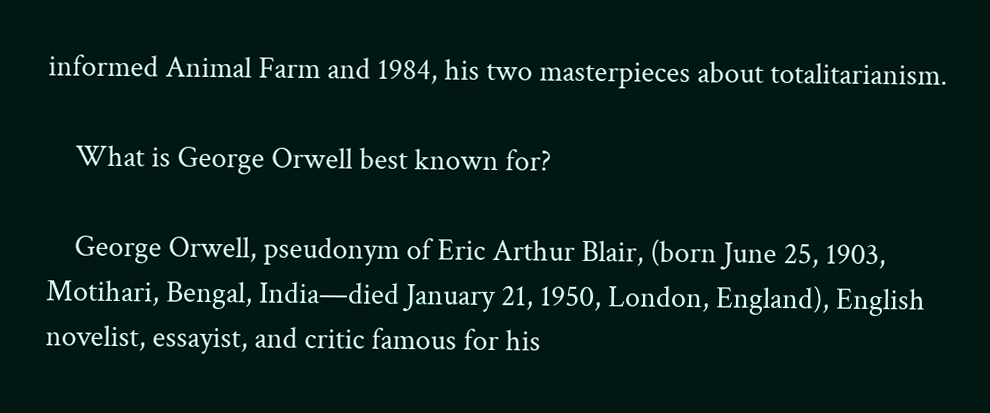informed Animal Farm and 1984, his two masterpieces about totalitarianism.

    What is George Orwell best known for?

    George Orwell, pseudonym of Eric Arthur Blair, (born June 25, 1903, Motihari, Bengal, India—died January 21, 1950, London, England), English novelist, essayist, and critic famous for his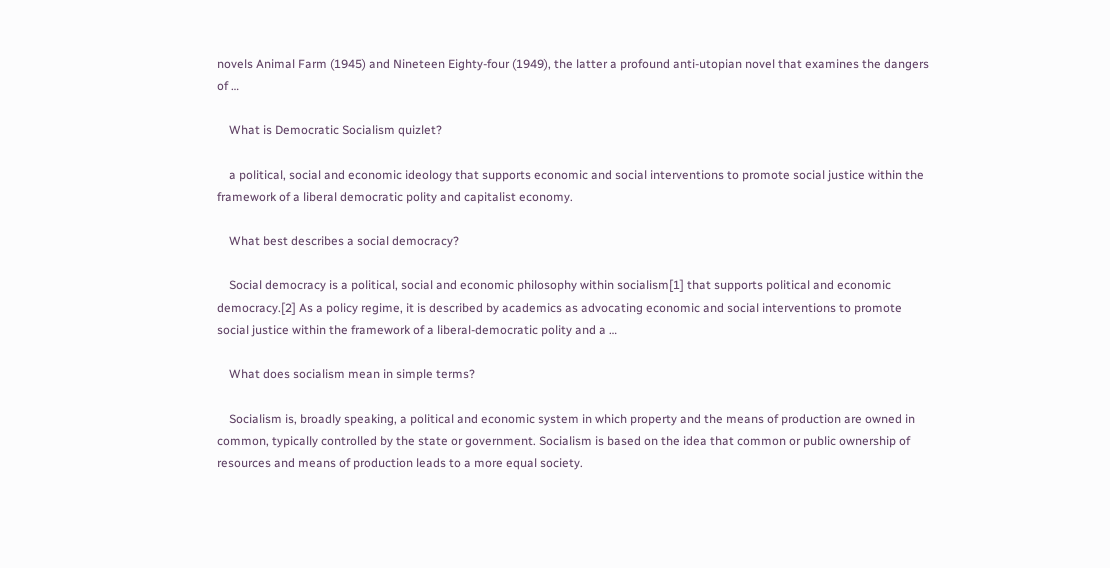novels Animal Farm (1945) and Nineteen Eighty-four (1949), the latter a profound anti-utopian novel that examines the dangers of …

    What is Democratic Socialism quizlet?

    a political, social and economic ideology that supports economic and social interventions to promote social justice within the framework of a liberal democratic polity and capitalist economy.

    What best describes a social democracy?

    Social democracy is a political, social and economic philosophy within socialism[1] that supports political and economic democracy.[2] As a policy regime, it is described by academics as advocating economic and social interventions to promote social justice within the framework of a liberal-democratic polity and a …

    What does socialism mean in simple terms?

    Socialism is, broadly speaking, a political and economic system in which property and the means of production are owned in common, typically controlled by the state or government. Socialism is based on the idea that common or public ownership of resources and means of production leads to a more equal society.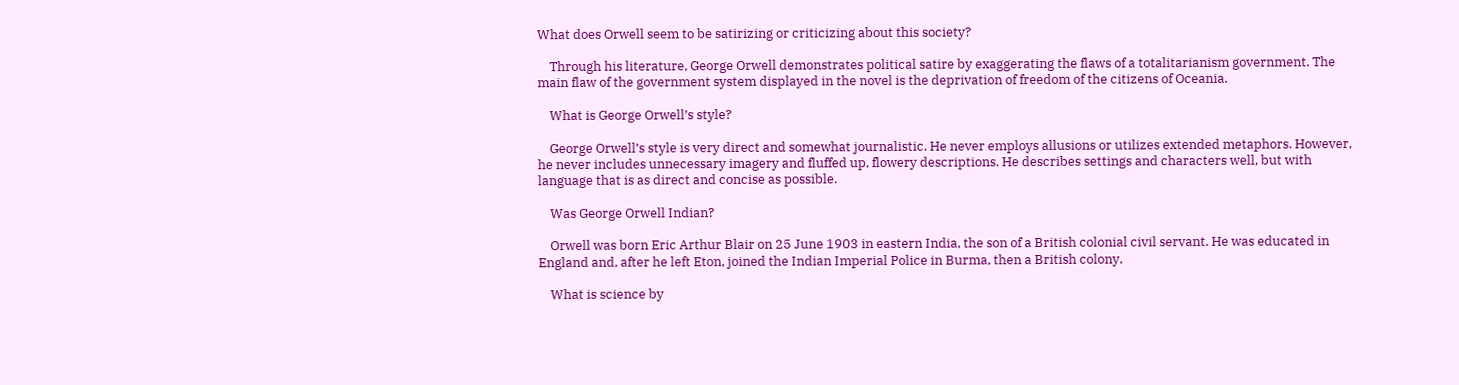What does Orwell seem to be satirizing or criticizing about this society?

    Through his literature, George Orwell demonstrates political satire by exaggerating the flaws of a totalitarianism government. The main flaw of the government system displayed in the novel is the deprivation of freedom of the citizens of Oceania.

    What is George Orwell’s style?

    George Orwell’s style is very direct and somewhat journalistic. He never employs allusions or utilizes extended metaphors. However, he never includes unnecessary imagery and fluffed up, flowery descriptions. He describes settings and characters well, but with language that is as direct and concise as possible.

    Was George Orwell Indian?

    Orwell was born Eric Arthur Blair on 25 June 1903 in eastern India, the son of a British colonial civil servant. He was educated in England and, after he left Eton, joined the Indian Imperial Police in Burma, then a British colony.

    What is science by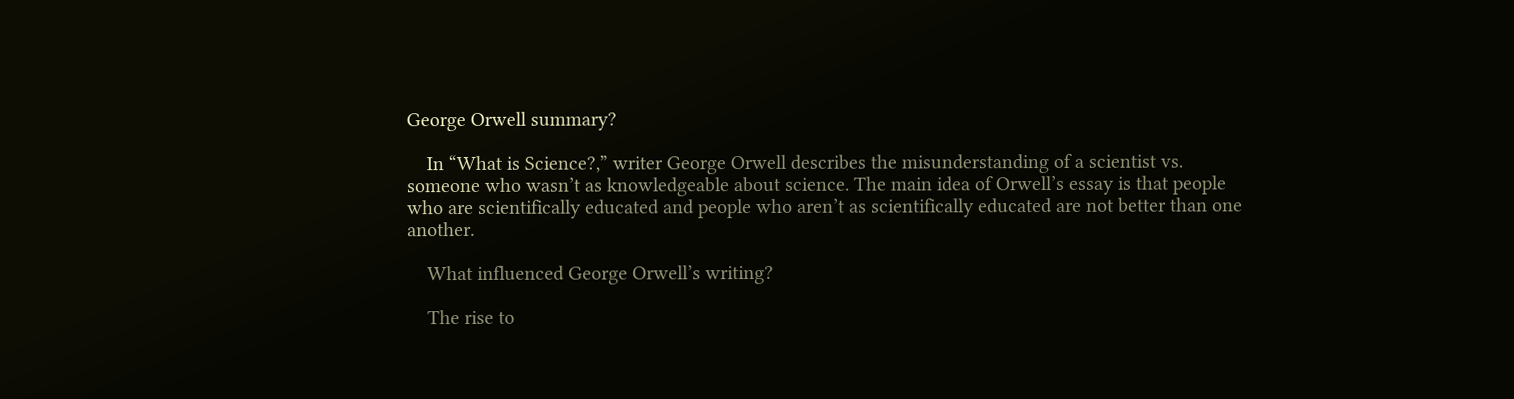George Orwell summary?

    In “What is Science?,” writer George Orwell describes the misunderstanding of a scientist vs. someone who wasn’t as knowledgeable about science. The main idea of Orwell’s essay is that people who are scientifically educated and people who aren’t as scientifically educated are not better than one another.

    What influenced George Orwell’s writing?

    The rise to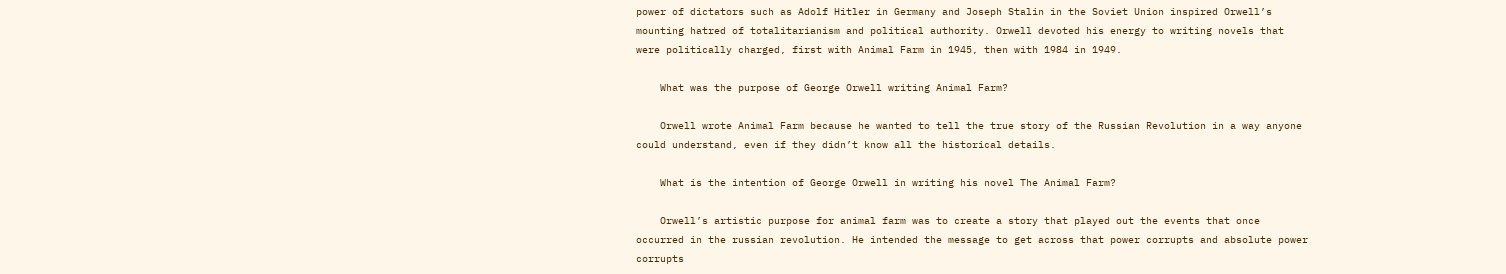power of dictators such as Adolf Hitler in Germany and Joseph Stalin in the Soviet Union inspired Orwell’s mounting hatred of totalitarianism and political authority. Orwell devoted his energy to writing novels that were politically charged, first with Animal Farm in 1945, then with 1984 in 1949.

    What was the purpose of George Orwell writing Animal Farm?

    Orwell wrote Animal Farm because he wanted to tell the true story of the Russian Revolution in a way anyone could understand, even if they didn’t know all the historical details.

    What is the intention of George Orwell in writing his novel The Animal Farm?

    Orwell’s artistic purpose for animal farm was to create a story that played out the events that once occurred in the russian revolution. He intended the message to get across that power corrupts and absolute power corrupts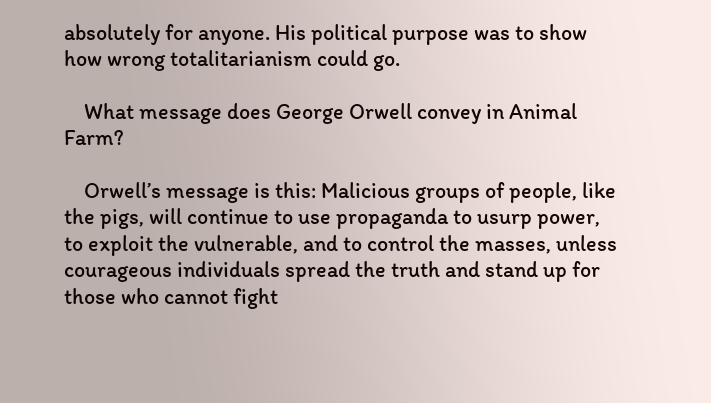absolutely for anyone. His political purpose was to show how wrong totalitarianism could go.

    What message does George Orwell convey in Animal Farm?

    Orwell’s message is this: Malicious groups of people, like the pigs, will continue to use propaganda to usurp power, to exploit the vulnerable, and to control the masses, unless courageous individuals spread the truth and stand up for those who cannot fight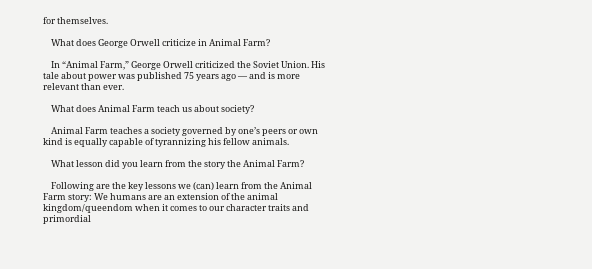for themselves.

    What does George Orwell criticize in Animal Farm?

    In “Animal Farm,” George Orwell criticized the Soviet Union. His tale about power was published 75 years ago — and is more relevant than ever.

    What does Animal Farm teach us about society?

    Animal Farm teaches a society governed by one’s peers or own kind is equally capable of tyrannizing his fellow animals.

    What lesson did you learn from the story the Animal Farm?

    Following are the key lessons we (can) learn from the Animal Farm story: We humans are an extension of the animal kingdom/queendom when it comes to our character traits and primordial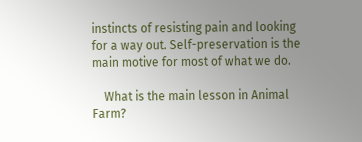instincts of resisting pain and looking for a way out. Self-preservation is the main motive for most of what we do.

    What is the main lesson in Animal Farm?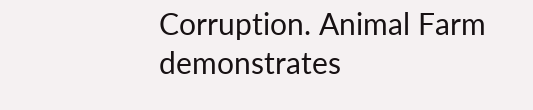Corruption. Animal Farm demonstrates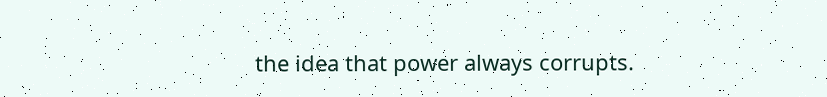the idea that power always corrupts.